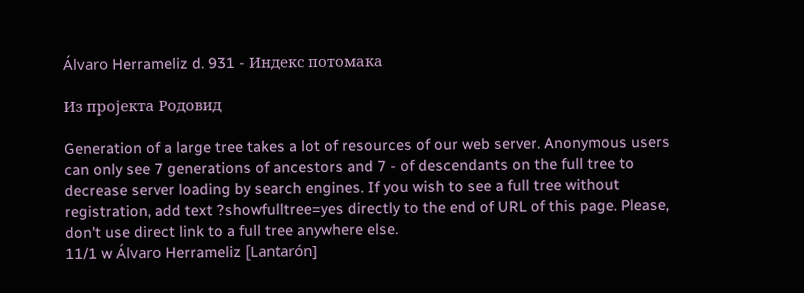Álvaro Herrameliz d. 931 - Индекс потомака

Из пројекта Родовид

Generation of a large tree takes a lot of resources of our web server. Anonymous users can only see 7 generations of ancestors and 7 - of descendants on the full tree to decrease server loading by search engines. If you wish to see a full tree without registration, add text ?showfulltree=yes directly to the end of URL of this page. Please, don't use direct link to a full tree anywhere else.
11/1 w Álvaro Herrameliz [Lantarón]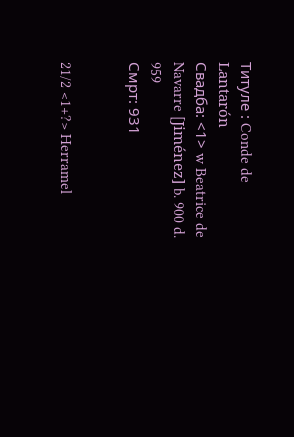Титуле : Conde de Lantarón
Свадба: <1> w Beatrice de Navarre [Jiménez] b. 900 d. 959
Смрт: 931


21/2 <1+?> Herramel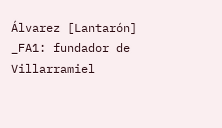Álvarez [Lantarón]
_FA1: fundador de Villarramiel